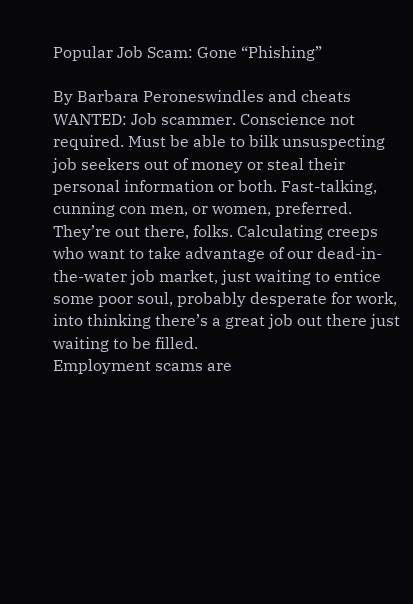Popular Job Scam: Gone “Phishing”

By Barbara Peroneswindles and cheats
WANTED: Job scammer. Conscience not required. Must be able to bilk unsuspecting job seekers out of money or steal their personal information or both. Fast-talking, cunning con men, or women, preferred.
They’re out there, folks. Calculating creeps who want to take advantage of our dead-in-the-water job market, just waiting to entice some poor soul, probably desperate for work, into thinking there’s a great job out there just waiting to be filled.
Employment scams are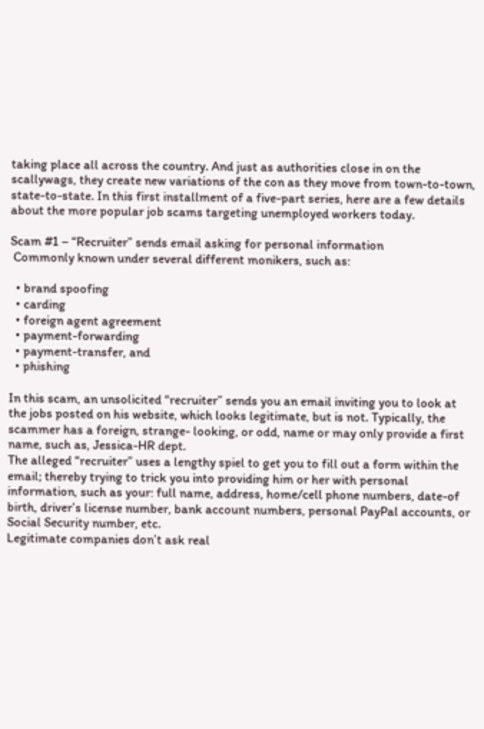taking place all across the country. And just as authorities close in on the scallywags, they create new variations of the con as they move from town-to-town, state-to-state. In this first installment of a five-part series, here are a few details about the more popular job scams targeting unemployed workers today.

Scam #1 – “Recruiter” sends email asking for personal information
 Commonly known under several different monikers, such as:

  • brand spoofing
  • carding
  • foreign agent agreement
  • payment-forwarding
  • payment-transfer, and
  • phishing

In this scam, an unsolicited “recruiter” sends you an email inviting you to look at the jobs posted on his website, which looks legitimate, but is not. Typically, the scammer has a foreign, strange- looking, or odd, name or may only provide a first name, such as, Jessica-HR dept.
The alleged “recruiter” uses a lengthy spiel to get you to fill out a form within the email; thereby trying to trick you into providing him or her with personal information, such as your: full name, address, home/cell phone numbers, date-of birth, driver’s license number, bank account numbers, personal PayPal accounts, or Social Security number, etc.
Legitimate companies don’t ask real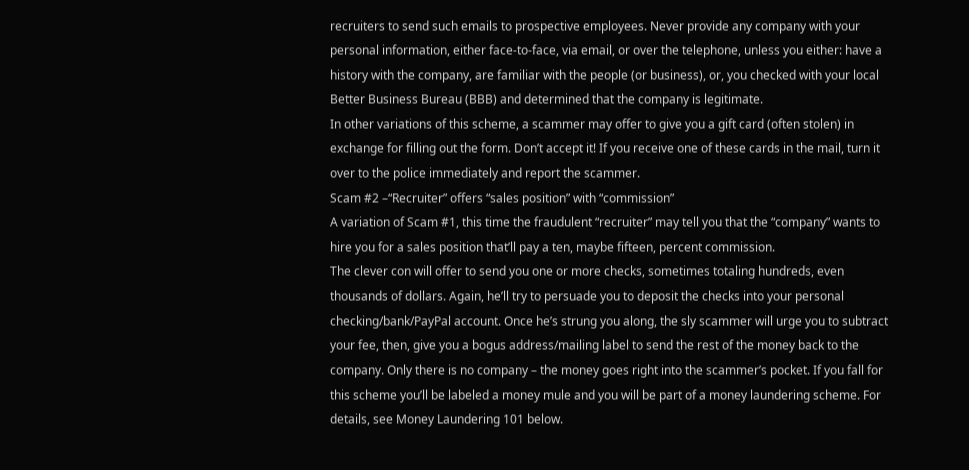recruiters to send such emails to prospective employees. Never provide any company with your personal information, either face-to-face, via email, or over the telephone, unless you either: have a history with the company, are familiar with the people (or business), or, you checked with your local Better Business Bureau (BBB) and determined that the company is legitimate.
In other variations of this scheme, a scammer may offer to give you a gift card (often stolen) in exchange for filling out the form. Don’t accept it! If you receive one of these cards in the mail, turn it over to the police immediately and report the scammer.
Scam #2 –“Recruiter” offers “sales position” with “commission”
A variation of Scam #1, this time the fraudulent “recruiter” may tell you that the “company” wants to hire you for a sales position that’ll pay a ten, maybe fifteen, percent commission.
The clever con will offer to send you one or more checks, sometimes totaling hundreds, even thousands of dollars. Again, he’ll try to persuade you to deposit the checks into your personal checking/bank/PayPal account. Once he’s strung you along, the sly scammer will urge you to subtract your fee, then, give you a bogus address/mailing label to send the rest of the money back to the company. Only there is no company – the money goes right into the scammer’s pocket. If you fall for this scheme you’ll be labeled a money mule and you will be part of a money laundering scheme. For details, see Money Laundering 101 below.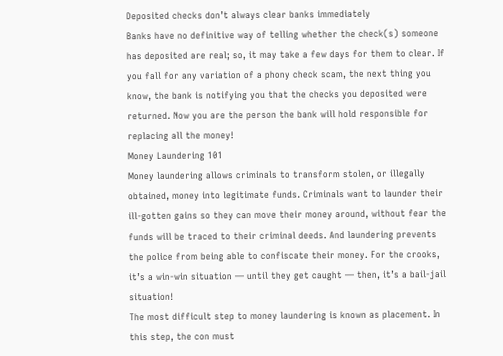Deposited checks don’t always clear banks immediately
Banks have no definitive way of telling whether the check(s) someone has deposited are real; so, it may take a few days for them to clear. If you fall for any variation of a phony check scam, the next thing you know, the bank is notifying you that the checks you deposited were returned. Now you are the person the bank will hold responsible for replacing all the money!
Money Laundering 101
Money laundering allows criminals to transform stolen, or illegally obtained, money into legitimate funds. Criminals want to launder their ill-gotten gains so they can move their money around, without fear the funds will be traced to their criminal deeds. And laundering prevents the police from being able to confiscate their money. For the crooks, it’s a win-win situation — until they get caught — then, it’s a bail-jail situation!
The most difficult step to money laundering is known as placement. In this step, the con must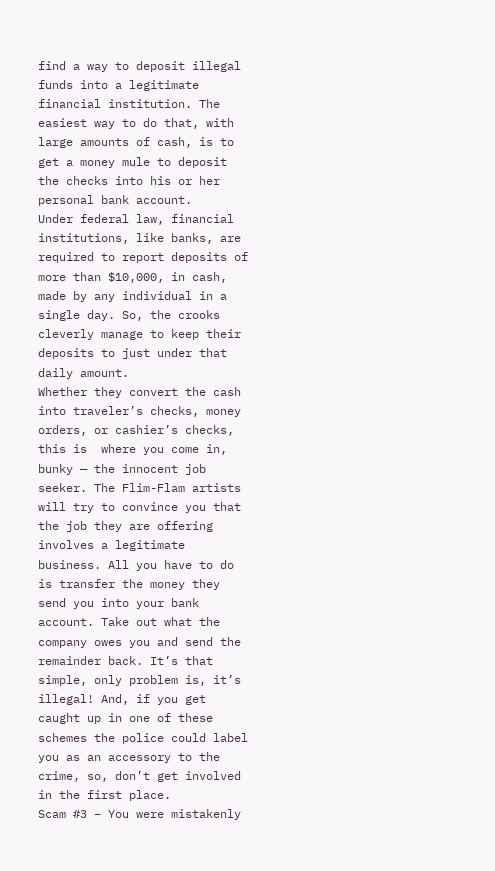find a way to deposit illegal funds into a legitimate financial institution. The easiest way to do that, with large amounts of cash, is to get a money mule to deposit the checks into his or her personal bank account.
Under federal law, financial institutions, like banks, are required to report deposits of more than $10,000, in cash, made by any individual in a single day. So, the crooks cleverly manage to keep their deposits to just under that daily amount.
Whether they convert the cash into traveler’s checks, money orders, or cashier’s checks, this is  where you come in, bunky — the innocent job seeker. The Flim-Flam artists will try to convince you that the job they are offering involves a legitimate business. All you have to do is transfer the money they send you into your bank account. Take out what the company owes you and send the remainder back. It’s that simple, only problem is, it’s illegal! And, if you get caught up in one of these schemes the police could label you as an accessory to the crime, so, don’t get involved in the first place.
Scam #3 – You were mistakenly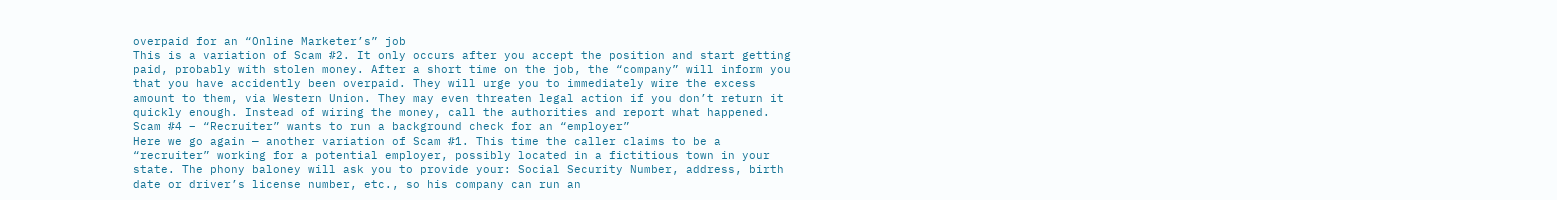overpaid for an “Online Marketer’s” job
This is a variation of Scam #2. It only occurs after you accept the position and start getting paid, probably with stolen money. After a short time on the job, the “company” will inform you that you have accidently been overpaid. They will urge you to immediately wire the excess amount to them, via Western Union. They may even threaten legal action if you don’t return it quickly enough. Instead of wiring the money, call the authorities and report what happened.
Scam #4 – “Recruiter” wants to run a background check for an “employer”
Here we go again — another variation of Scam #1. This time the caller claims to be a “recruiter” working for a potential employer, possibly located in a fictitious town in your state. The phony baloney will ask you to provide your: Social Security Number, address, birth date or driver’s license number, etc., so his company can run an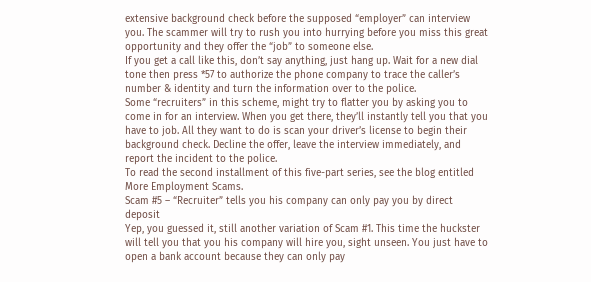extensive background check before the supposed “employer” can interview you. The scammer will try to rush you into hurrying before you miss this great opportunity and they offer the “job” to someone else.
If you get a call like this, don’t say anything, just hang up. Wait for a new dial tone then press *57 to authorize the phone company to trace the caller’s number & identity and turn the information over to the police.
Some “recruiters” in this scheme, might try to flatter you by asking you to come in for an interview. When you get there, they’ll instantly tell you that you have to job. All they want to do is scan your driver’s license to begin their background check. Decline the offer, leave the interview immediately, and report the incident to the police.
To read the second installment of this five-part series, see the blog entitled More Employment Scams.
Scam #5 – “Recruiter” tells you his company can only pay you by direct deposit
Yep, you guessed it, still another variation of Scam #1. This time the huckster will tell you that you his company will hire you, sight unseen. You just have to open a bank account because they can only pay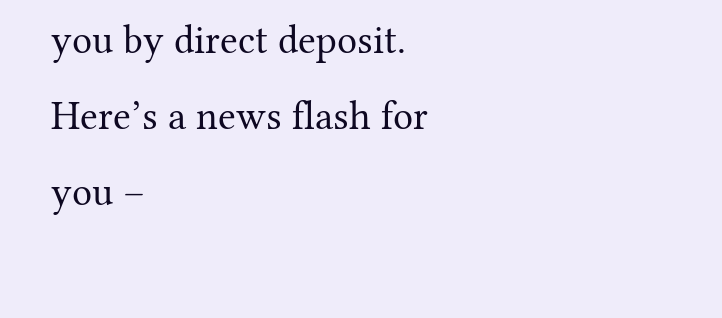you by direct deposit. Here’s a news flash for you –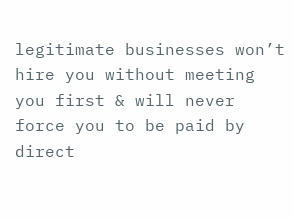legitimate businesses won’t hire you without meeting you first & will never force you to be paid by direct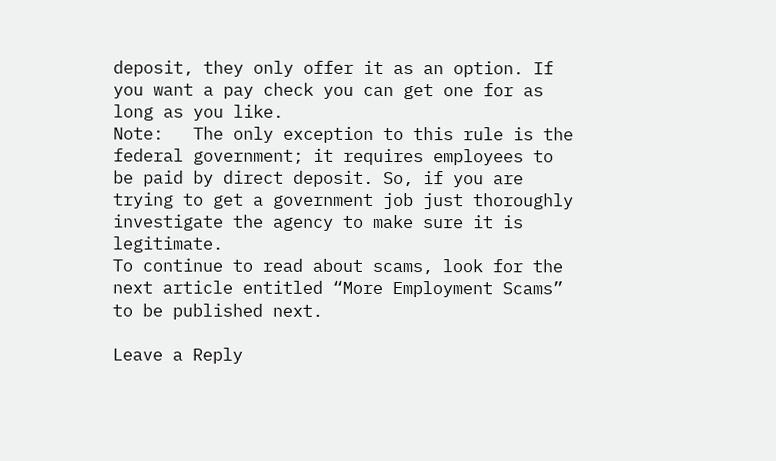deposit, they only offer it as an option. If you want a pay check you can get one for as long as you like.
Note:   The only exception to this rule is the federal government; it requires employees to be paid by direct deposit. So, if you are trying to get a government job just thoroughly investigate the agency to make sure it is legitimate.
To continue to read about scams, look for the next article entitled “More Employment Scams” to be published next.

Leave a Reply